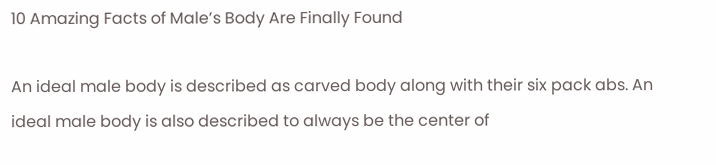10 Amazing Facts of Male’s Body Are Finally Found

An ideal male body is described as carved body along with their six pack abs. An ideal male body is also described to always be the center of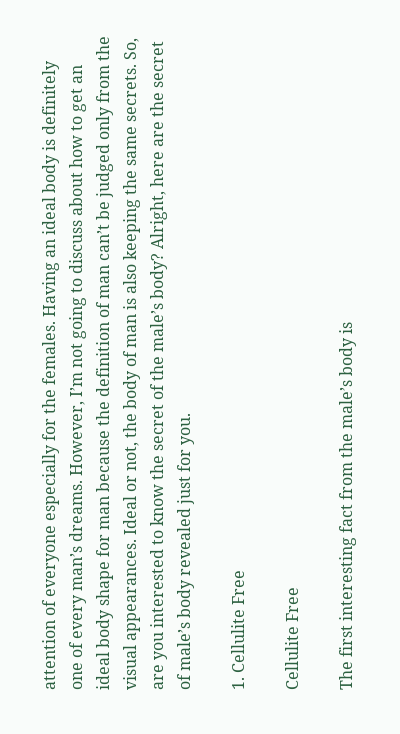attention of everyone especially for the females. Having an ideal body is definitely one of every man’s dreams. However, I’m not going to discuss about how to get an ideal body shape for man because the definition of man can’t be judged only from the visual appearances. Ideal or not, the body of man is also keeping the same secrets. So, are you interested to know the secret of the male’s body? Alright, here are the secret of male’s body revealed just for you.

1. Cellulite Free

Cellulite Free

The first interesting fact from the male’s body is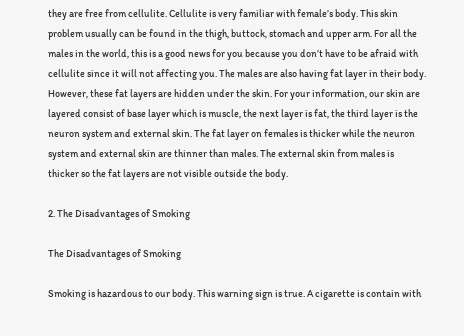they are free from cellulite. Cellulite is very familiar with female’s body. This skin problem usually can be found in the thigh, buttock, stomach and upper arm. For all the males in the world, this is a good news for you because you don’t have to be afraid with cellulite since it will not affecting you. The males are also having fat layer in their body. However, these fat layers are hidden under the skin. For your information, our skin are layered consist of base layer which is muscle, the next layer is fat, the third layer is the neuron system and external skin. The fat layer on females is thicker while the neuron system and external skin are thinner than males. The external skin from males is thicker so the fat layers are not visible outside the body.

2. The Disadvantages of Smoking

The Disadvantages of Smoking

Smoking is hazardous to our body. This warning sign is true. A cigarette is contain with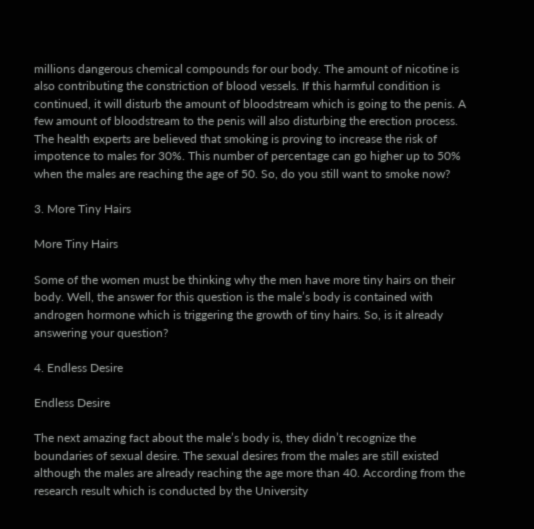millions dangerous chemical compounds for our body. The amount of nicotine is also contributing the constriction of blood vessels. If this harmful condition is continued, it will disturb the amount of bloodstream which is going to the penis. A few amount of bloodstream to the penis will also disturbing the erection process. The health experts are believed that smoking is proving to increase the risk of impotence to males for 30%. This number of percentage can go higher up to 50% when the males are reaching the age of 50. So, do you still want to smoke now?

3. More Tiny Hairs

More Tiny Hairs

Some of the women must be thinking why the men have more tiny hairs on their body. Well, the answer for this question is the male’s body is contained with androgen hormone which is triggering the growth of tiny hairs. So, is it already answering your question?

4. Endless Desire

Endless Desire

The next amazing fact about the male’s body is, they didn’t recognize the boundaries of sexual desire. The sexual desires from the males are still existed although the males are already reaching the age more than 40. According from the research result which is conducted by the University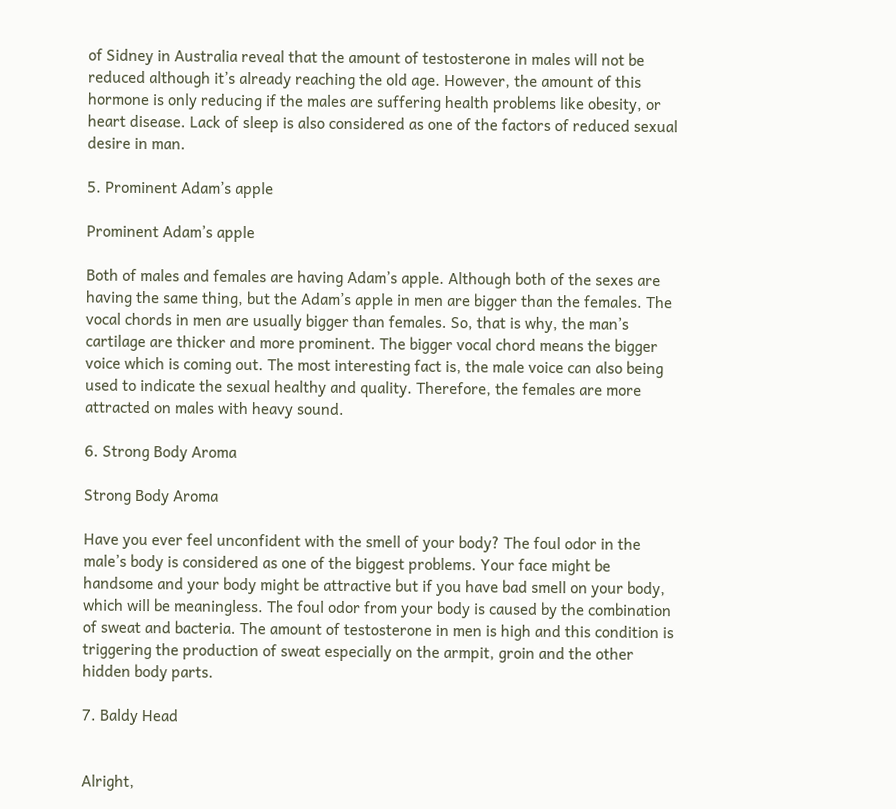of Sidney in Australia reveal that the amount of testosterone in males will not be reduced although it’s already reaching the old age. However, the amount of this hormone is only reducing if the males are suffering health problems like obesity, or heart disease. Lack of sleep is also considered as one of the factors of reduced sexual desire in man.

5. Prominent Adam’s apple

Prominent Adam’s apple

Both of males and females are having Adam’s apple. Although both of the sexes are having the same thing, but the Adam’s apple in men are bigger than the females. The vocal chords in men are usually bigger than females. So, that is why, the man’s cartilage are thicker and more prominent. The bigger vocal chord means the bigger voice which is coming out. The most interesting fact is, the male voice can also being used to indicate the sexual healthy and quality. Therefore, the females are more attracted on males with heavy sound.

6. Strong Body Aroma

Strong Body Aroma

Have you ever feel unconfident with the smell of your body? The foul odor in the male’s body is considered as one of the biggest problems. Your face might be handsome and your body might be attractive but if you have bad smell on your body, which will be meaningless. The foul odor from your body is caused by the combination of sweat and bacteria. The amount of testosterone in men is high and this condition is triggering the production of sweat especially on the armpit, groin and the other hidden body parts.

7. Baldy Head


Alright,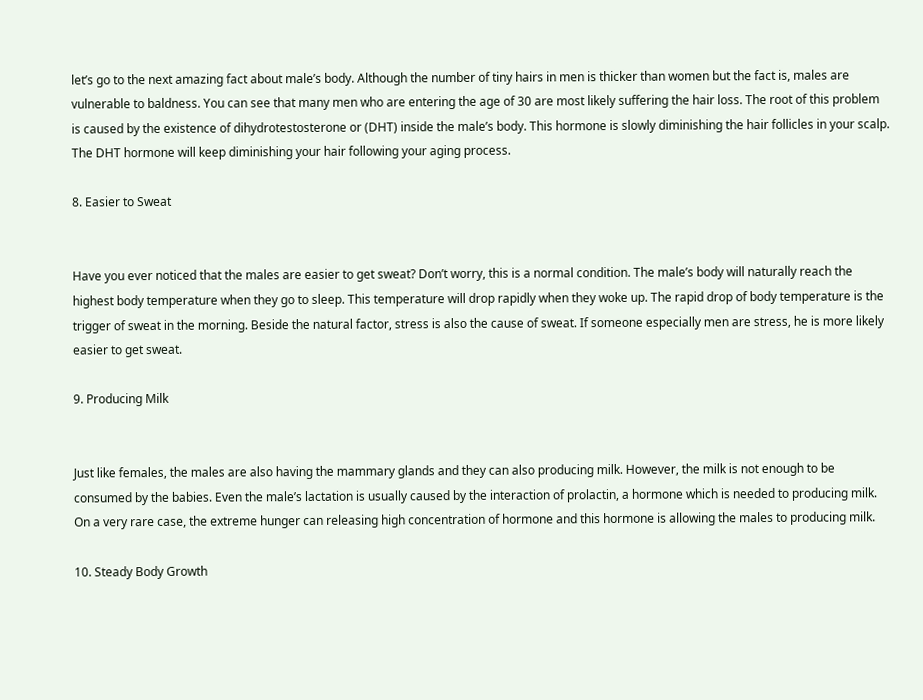let’s go to the next amazing fact about male’s body. Although the number of tiny hairs in men is thicker than women but the fact is, males are vulnerable to baldness. You can see that many men who are entering the age of 30 are most likely suffering the hair loss. The root of this problem is caused by the existence of dihydrotestosterone or (DHT) inside the male’s body. This hormone is slowly diminishing the hair follicles in your scalp. The DHT hormone will keep diminishing your hair following your aging process.

8. Easier to Sweat


Have you ever noticed that the males are easier to get sweat? Don’t worry, this is a normal condition. The male’s body will naturally reach the highest body temperature when they go to sleep. This temperature will drop rapidly when they woke up. The rapid drop of body temperature is the trigger of sweat in the morning. Beside the natural factor, stress is also the cause of sweat. If someone especially men are stress, he is more likely easier to get sweat.

9. Producing Milk


Just like females, the males are also having the mammary glands and they can also producing milk. However, the milk is not enough to be consumed by the babies. Even the male’s lactation is usually caused by the interaction of prolactin, a hormone which is needed to producing milk. On a very rare case, the extreme hunger can releasing high concentration of hormone and this hormone is allowing the males to producing milk.

10. Steady Body Growth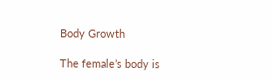Body Growth

The female’s body is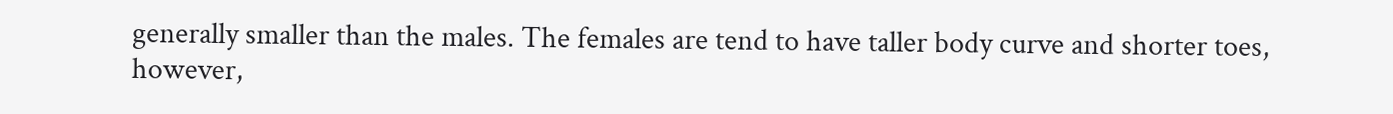generally smaller than the males. The females are tend to have taller body curve and shorter toes, however,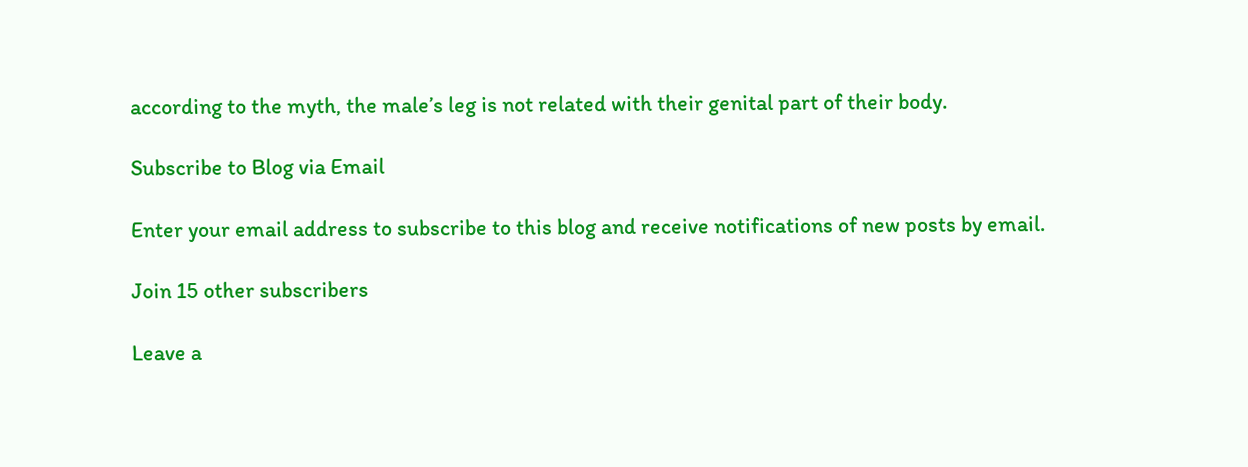according to the myth, the male’s leg is not related with their genital part of their body.

Subscribe to Blog via Email

Enter your email address to subscribe to this blog and receive notifications of new posts by email.

Join 15 other subscribers

Leave a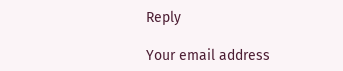Reply

Your email address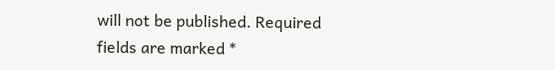will not be published. Required fields are marked *